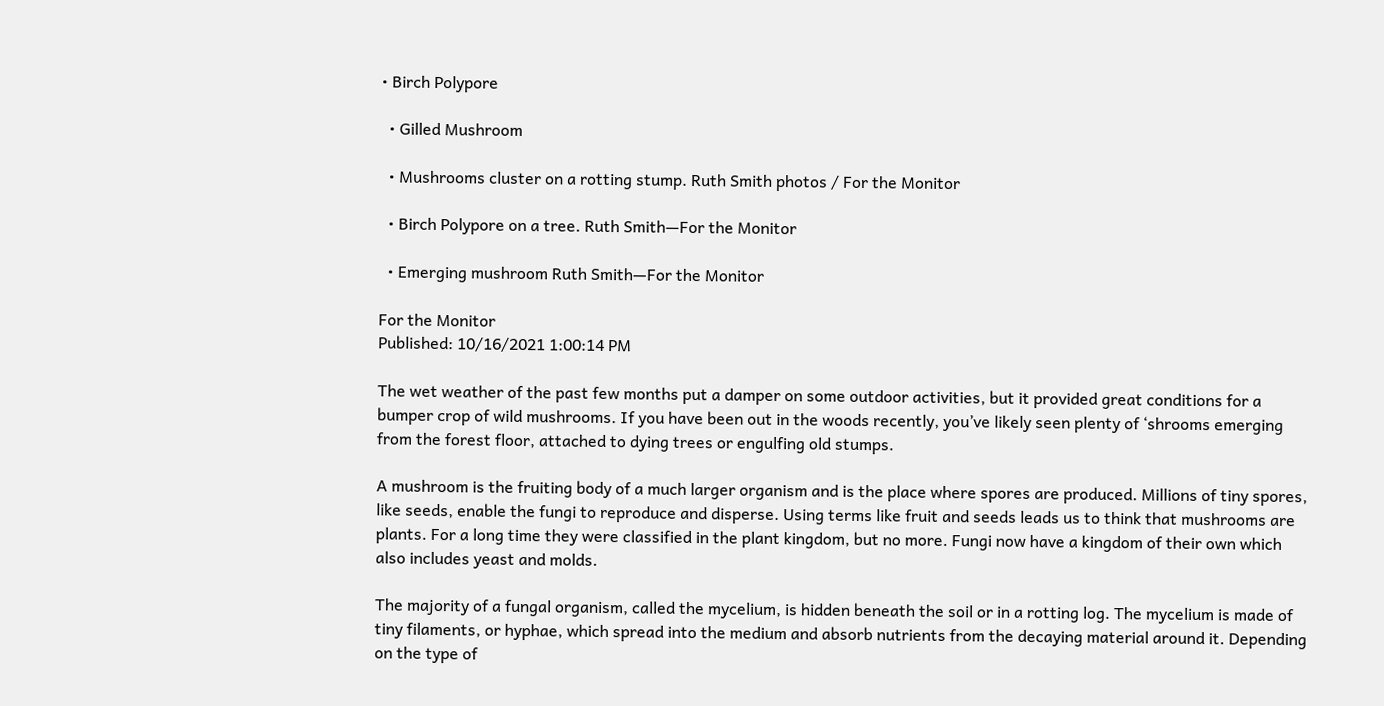• Birch Polypore

  • Gilled Mushroom

  • Mushrooms cluster on a rotting stump. Ruth Smith photos / For the Monitor

  • Birch Polypore on a tree. Ruth Smith—For the Monitor

  • Emerging mushroom Ruth Smith—For the Monitor

For the Monitor
Published: 10/16/2021 1:00:14 PM

The wet weather of the past few months put a damper on some outdoor activities, but it provided great conditions for a bumper crop of wild mushrooms. If you have been out in the woods recently, you’ve likely seen plenty of ‘shrooms emerging from the forest floor, attached to dying trees or engulfing old stumps.

A mushroom is the fruiting body of a much larger organism and is the place where spores are produced. Millions of tiny spores, like seeds, enable the fungi to reproduce and disperse. Using terms like fruit and seeds leads us to think that mushrooms are plants. For a long time they were classified in the plant kingdom, but no more. Fungi now have a kingdom of their own which also includes yeast and molds.

The majority of a fungal organism, called the mycelium, is hidden beneath the soil or in a rotting log. The mycelium is made of tiny filaments, or hyphae, which spread into the medium and absorb nutrients from the decaying material around it. Depending on the type of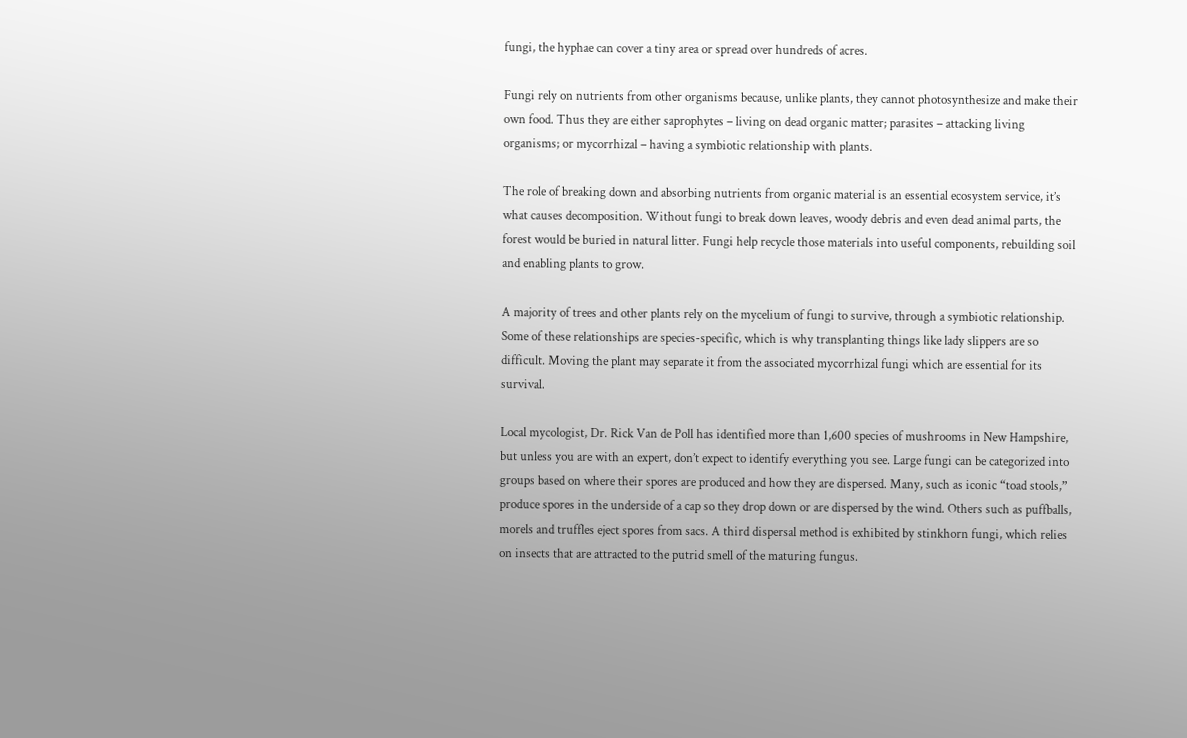fungi, the hyphae can cover a tiny area or spread over hundreds of acres.

Fungi rely on nutrients from other organisms because, unlike plants, they cannot photosynthesize and make their own food. Thus they are either saprophytes – living on dead organic matter; parasites – attacking living organisms; or mycorrhizal – having a symbiotic relationship with plants.

The role of breaking down and absorbing nutrients from organic material is an essential ecosystem service, it’s what causes decomposition. Without fungi to break down leaves, woody debris and even dead animal parts, the forest would be buried in natural litter. Fungi help recycle those materials into useful components, rebuilding soil and enabling plants to grow.

A majority of trees and other plants rely on the mycelium of fungi to survive, through a symbiotic relationship. Some of these relationships are species-specific, which is why transplanting things like lady slippers are so difficult. Moving the plant may separate it from the associated mycorrhizal fungi which are essential for its survival.

Local mycologist, Dr. Rick Van de Poll has identified more than 1,600 species of mushrooms in New Hampshire, but unless you are with an expert, don’t expect to identify everything you see. Large fungi can be categorized into groups based on where their spores are produced and how they are dispersed. Many, such as iconic “toad stools,” produce spores in the underside of a cap so they drop down or are dispersed by the wind. Others such as puffballs, morels and truffles eject spores from sacs. A third dispersal method is exhibited by stinkhorn fungi, which relies on insects that are attracted to the putrid smell of the maturing fungus.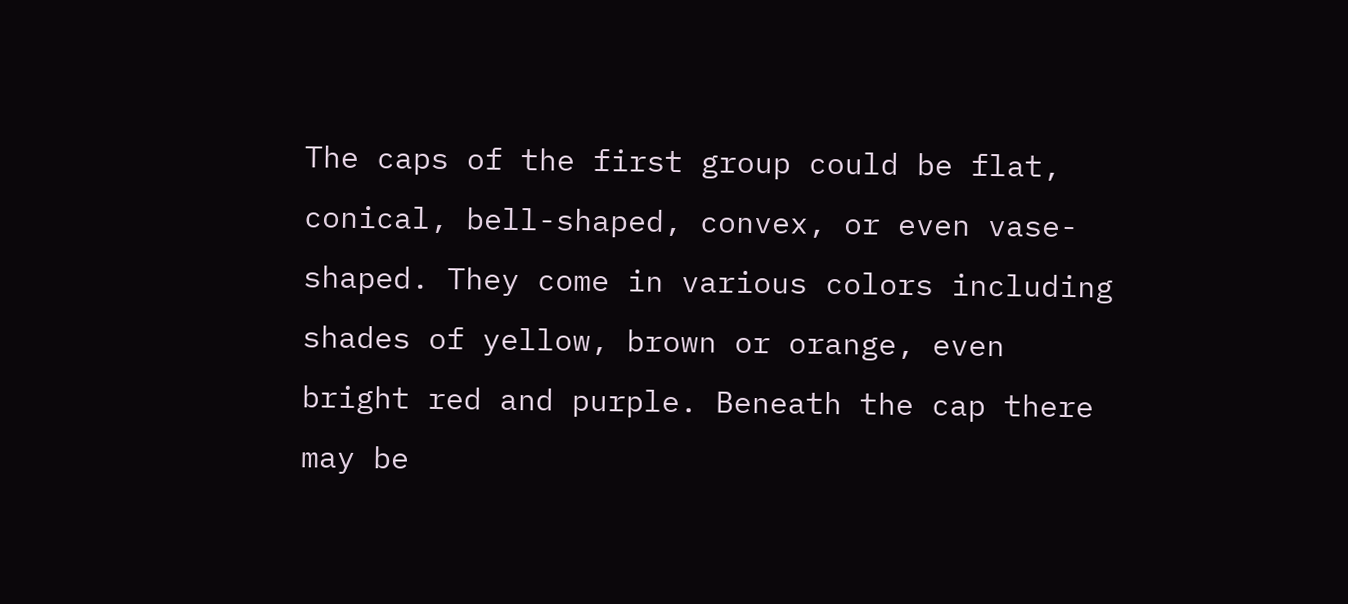The caps of the first group could be flat, conical, bell-shaped, convex, or even vase-shaped. They come in various colors including shades of yellow, brown or orange, even bright red and purple. Beneath the cap there may be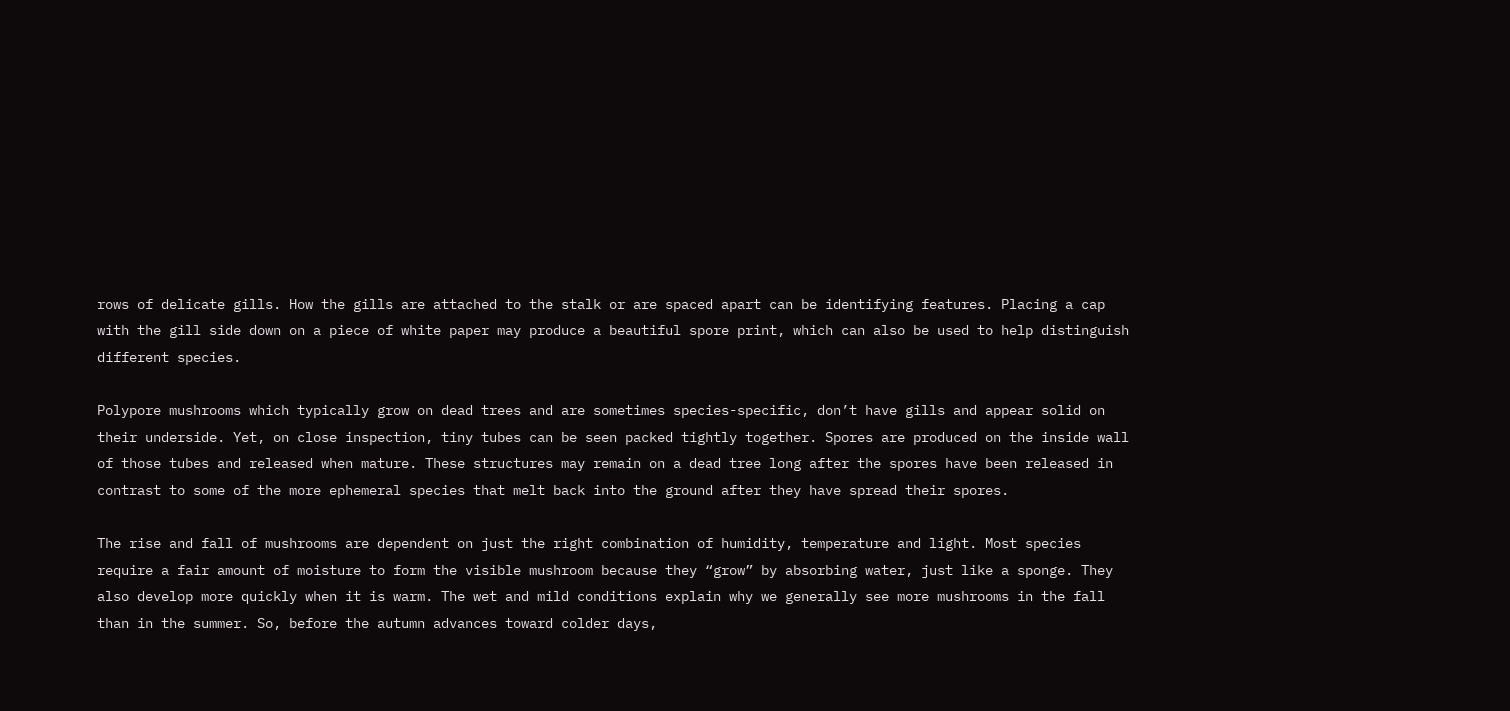rows of delicate gills. How the gills are attached to the stalk or are spaced apart can be identifying features. Placing a cap with the gill side down on a piece of white paper may produce a beautiful spore print, which can also be used to help distinguish different species.

Polypore mushrooms which typically grow on dead trees and are sometimes species-specific, don’t have gills and appear solid on their underside. Yet, on close inspection, tiny tubes can be seen packed tightly together. Spores are produced on the inside wall of those tubes and released when mature. These structures may remain on a dead tree long after the spores have been released in contrast to some of the more ephemeral species that melt back into the ground after they have spread their spores.

The rise and fall of mushrooms are dependent on just the right combination of humidity, temperature and light. Most species require a fair amount of moisture to form the visible mushroom because they “grow” by absorbing water, just like a sponge. They also develop more quickly when it is warm. The wet and mild conditions explain why we generally see more mushrooms in the fall than in the summer. So, before the autumn advances toward colder days,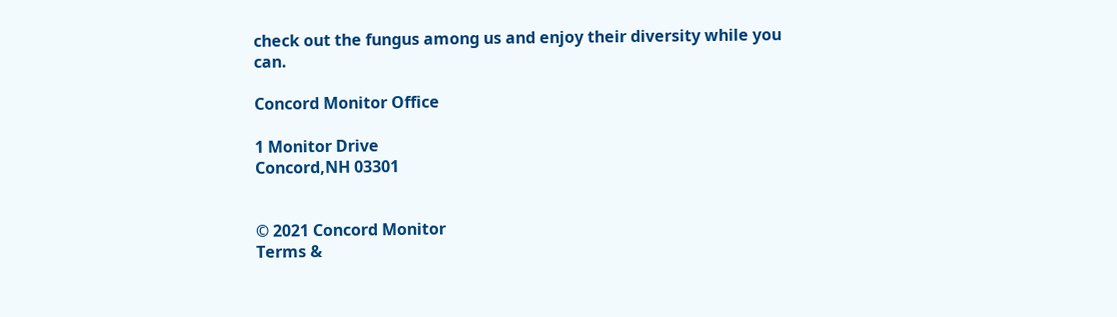check out the fungus among us and enjoy their diversity while you can.

Concord Monitor Office

1 Monitor Drive
Concord,NH 03301


© 2021 Concord Monitor
Terms &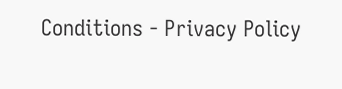Conditions - Privacy Policy